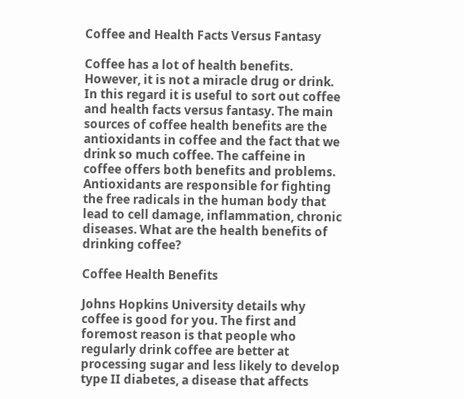Coffee and Health Facts Versus Fantasy

Coffee has a lot of health benefits. However, it is not a miracle drug or drink. In this regard it is useful to sort out coffee and health facts versus fantasy. The main sources of coffee health benefits are the antioxidants in coffee and the fact that we drink so much coffee. The caffeine in coffee offers both benefits and problems. Antioxidants are responsible for fighting the free radicals in the human body that lead to cell damage, inflammation, chronic diseases. What are the health benefits of drinking coffee?

Coffee Health Benefits

Johns Hopkins University details why coffee is good for you. The first and foremost reason is that people who regularly drink coffee are better at processing sugar and less likely to develop type II diabetes, a disease that affects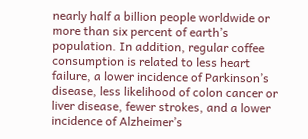nearly half a billion people worldwide or more than six percent of earth’s population. In addition, regular coffee consumption is related to less heart failure, a lower incidence of Parkinson’s disease, less likelihood of colon cancer or liver disease, fewer strokes, and a lower incidence of Alzheimer’s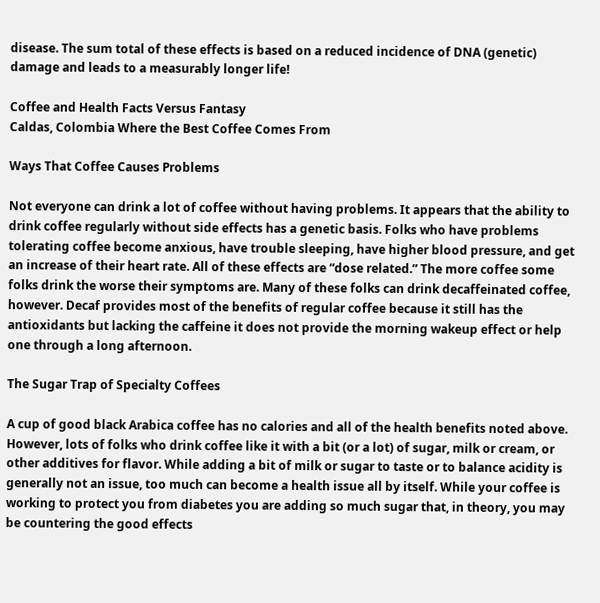disease. The sum total of these effects is based on a reduced incidence of DNA (genetic) damage and leads to a measurably longer life!

Coffee and Health Facts Versus Fantasy
Caldas, Colombia Where the Best Coffee Comes From

Ways That Coffee Causes Problems

Not everyone can drink a lot of coffee without having problems. It appears that the ability to drink coffee regularly without side effects has a genetic basis. Folks who have problems tolerating coffee become anxious, have trouble sleeping, have higher blood pressure, and get an increase of their heart rate. All of these effects are “dose related.” The more coffee some folks drink the worse their symptoms are. Many of these folks can drink decaffeinated coffee, however. Decaf provides most of the benefits of regular coffee because it still has the antioxidants but lacking the caffeine it does not provide the morning wakeup effect or help one through a long afternoon.

The Sugar Trap of Specialty Coffees

A cup of good black Arabica coffee has no calories and all of the health benefits noted above. However, lots of folks who drink coffee like it with a bit (or a lot) of sugar, milk or cream, or other additives for flavor. While adding a bit of milk or sugar to taste or to balance acidity is generally not an issue, too much can become a health issue all by itself. While your coffee is working to protect you from diabetes you are adding so much sugar that, in theory, you may be countering the good effects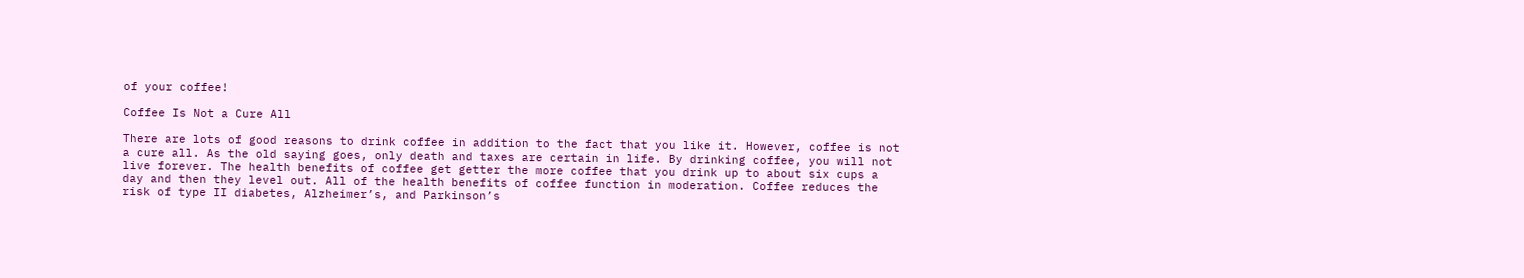of your coffee!

Coffee Is Not a Cure All

There are lots of good reasons to drink coffee in addition to the fact that you like it. However, coffee is not a cure all. As the old saying goes, only death and taxes are certain in life. By drinking coffee, you will not live forever. The health benefits of coffee get getter the more coffee that you drink up to about six cups a day and then they level out. All of the health benefits of coffee function in moderation. Coffee reduces the risk of type II diabetes, Alzheimer’s, and Parkinson’s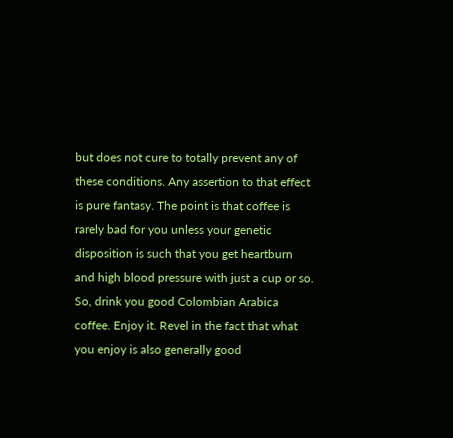but does not cure to totally prevent any of these conditions. Any assertion to that effect is pure fantasy. The point is that coffee is rarely bad for you unless your genetic disposition is such that you get heartburn and high blood pressure with just a cup or so. So, drink you good Colombian Arabica coffee. Enjoy it. Revel in the fact that what you enjoy is also generally good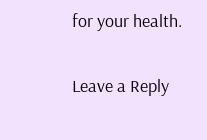for your health.

Leave a Reply